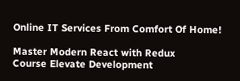Online IT Services From Comfort Of Home!

Master Modern React with Redux
Course Elevate Development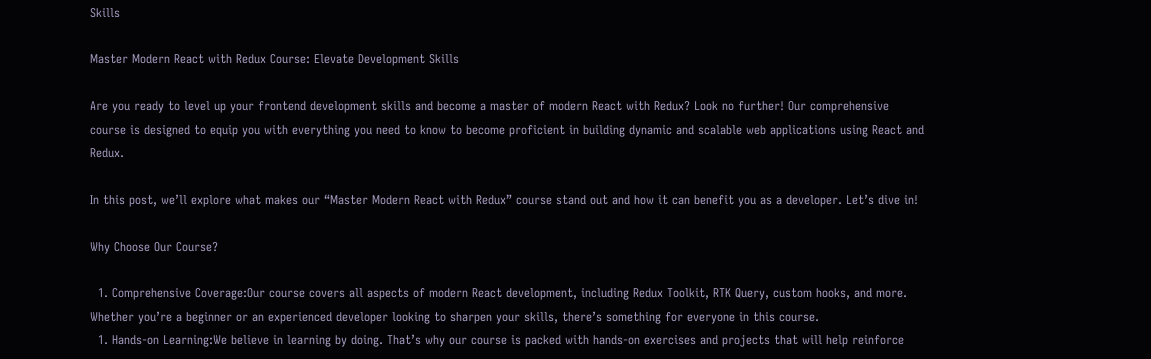Skills

Master Modern React with Redux Course: Elevate Development Skills

Are you ready to level up your frontend development skills and become a master of modern React with Redux? Look no further! Our comprehensive course is designed to equip you with everything you need to know to become proficient in building dynamic and scalable web applications using React and Redux.

In this post, we’ll explore what makes our “Master Modern React with Redux” course stand out and how it can benefit you as a developer. Let’s dive in!

Why Choose Our Course?

  1. Comprehensive Coverage:Our course covers all aspects of modern React development, including Redux Toolkit, RTK Query, custom hooks, and more. Whether you’re a beginner or an experienced developer looking to sharpen your skills, there’s something for everyone in this course.
  1. Hands-on Learning:We believe in learning by doing. That’s why our course is packed with hands-on exercises and projects that will help reinforce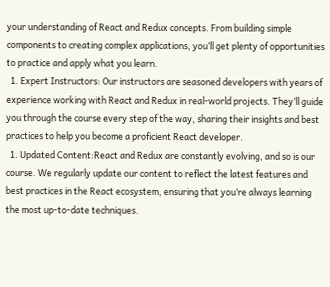your understanding of React and Redux concepts. From building simple components to creating complex applications, you’ll get plenty of opportunities to practice and apply what you learn.
  1. Expert Instructors: Our instructors are seasoned developers with years of experience working with React and Redux in real-world projects. They’ll guide you through the course every step of the way, sharing their insights and best practices to help you become a proficient React developer.
  1. Updated Content:React and Redux are constantly evolving, and so is our course. We regularly update our content to reflect the latest features and best practices in the React ecosystem, ensuring that you’re always learning the most up-to-date techniques.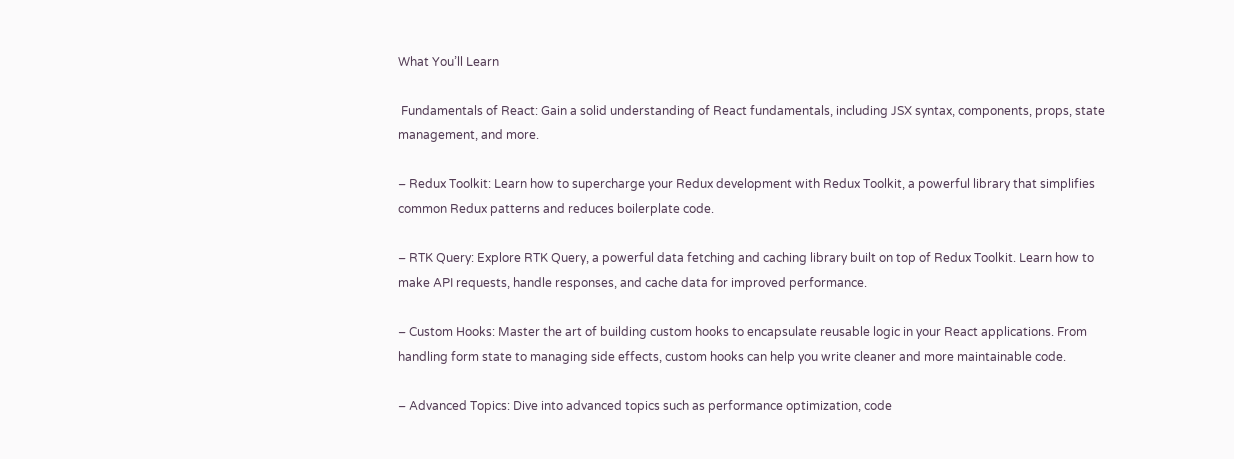What You’ll Learn

 Fundamentals of React: Gain a solid understanding of React fundamentals, including JSX syntax, components, props, state management, and more.

– Redux Toolkit: Learn how to supercharge your Redux development with Redux Toolkit, a powerful library that simplifies common Redux patterns and reduces boilerplate code.

– RTK Query: Explore RTK Query, a powerful data fetching and caching library built on top of Redux Toolkit. Learn how to make API requests, handle responses, and cache data for improved performance.

– Custom Hooks: Master the art of building custom hooks to encapsulate reusable logic in your React applications. From handling form state to managing side effects, custom hooks can help you write cleaner and more maintainable code.

– Advanced Topics: Dive into advanced topics such as performance optimization, code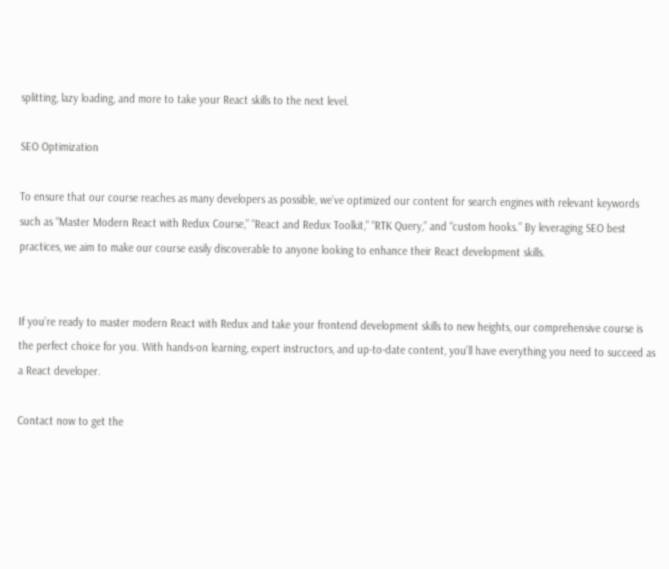splitting, lazy loading, and more to take your React skills to the next level.

SEO Optimization

To ensure that our course reaches as many developers as possible, we’ve optimized our content for search engines with relevant keywords such as “Master Modern React with Redux Course,” “React and Redux Toolkit,” “RTK Query,” and “custom hooks.” By leveraging SEO best practices, we aim to make our course easily discoverable to anyone looking to enhance their React development skills.


If you’re ready to master modern React with Redux and take your frontend development skills to new heights, our comprehensive course is the perfect choice for you. With hands-on learning, expert instructors, and up-to-date content, you’ll have everything you need to succeed as a React developer.

Contact now to get the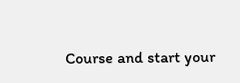Course and start your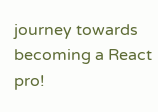journey towards becoming a React pro!